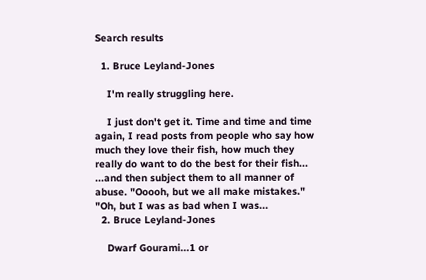Search results

  1. Bruce Leyland-Jones

    I'm really struggling here.

    I just don't get it. Time and time and time again, I read posts from people who say how much they love their fish, how much they really do want to do the best for their fish... ...and then subject them to all manner of abuse. "Ooooh, but we all make mistakes." "Oh, but I was as bad when I was...
  2. Bruce Leyland-Jones

    Dwarf Gourami...1 or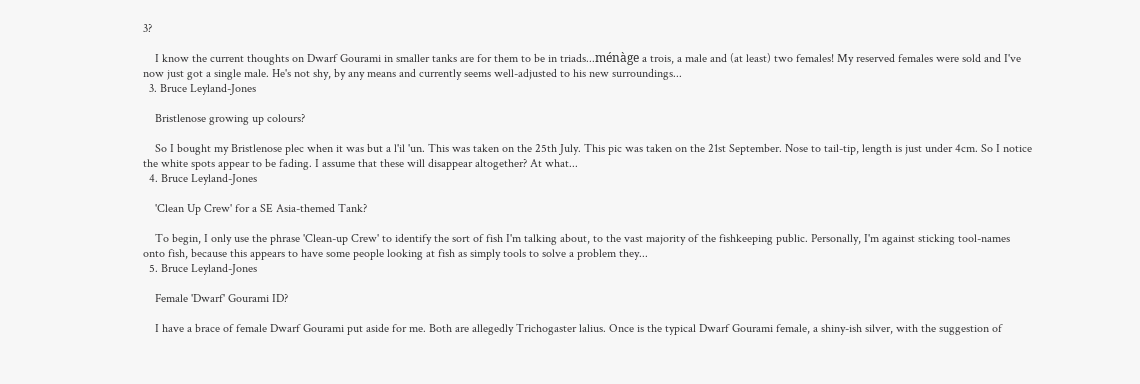3?

    I know the current thoughts on Dwarf Gourami in smaller tanks are for them to be in triads...ménàge a trois, a male and (at least) two females! My reserved females were sold and I've now just got a single male. He's not shy, by any means and currently seems well-adjusted to his new surroundings...
  3. Bruce Leyland-Jones

    Bristlenose growing up colours?

    So I bought my Bristlenose plec when it was but a l'il 'un. This was taken on the 25th July. This pic was taken on the 21st September. Nose to tail-tip, length is just under 4cm. So I notice the white spots appear to be fading. I assume that these will disappear altogether? At what...
  4. Bruce Leyland-Jones

    'Clean Up Crew' for a SE Asia-themed Tank?

    To begin, I only use the phrase 'Clean-up Crew' to identify the sort of fish I'm talking about, to the vast majority of the fishkeeping public. Personally, I'm against sticking tool-names onto fish, because this appears to have some people looking at fish as simply tools to solve a problem they...
  5. Bruce Leyland-Jones

    Female 'Dwarf' Gourami ID?

    I have a brace of female Dwarf Gourami put aside for me. Both are allegedly Trichogaster lalius. Once is the typical Dwarf Gourami female, a shiny-ish silver, with the suggestion of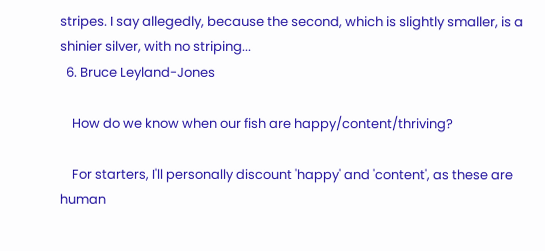stripes. I say allegedly, because the second, which is slightly smaller, is a shinier silver, with no striping...
  6. Bruce Leyland-Jones

    How do we know when our fish are happy/content/thriving?

    For starters, I'll personally discount 'happy' and 'content', as these are human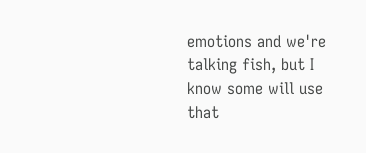emotions and we're talking fish, but I know some will use that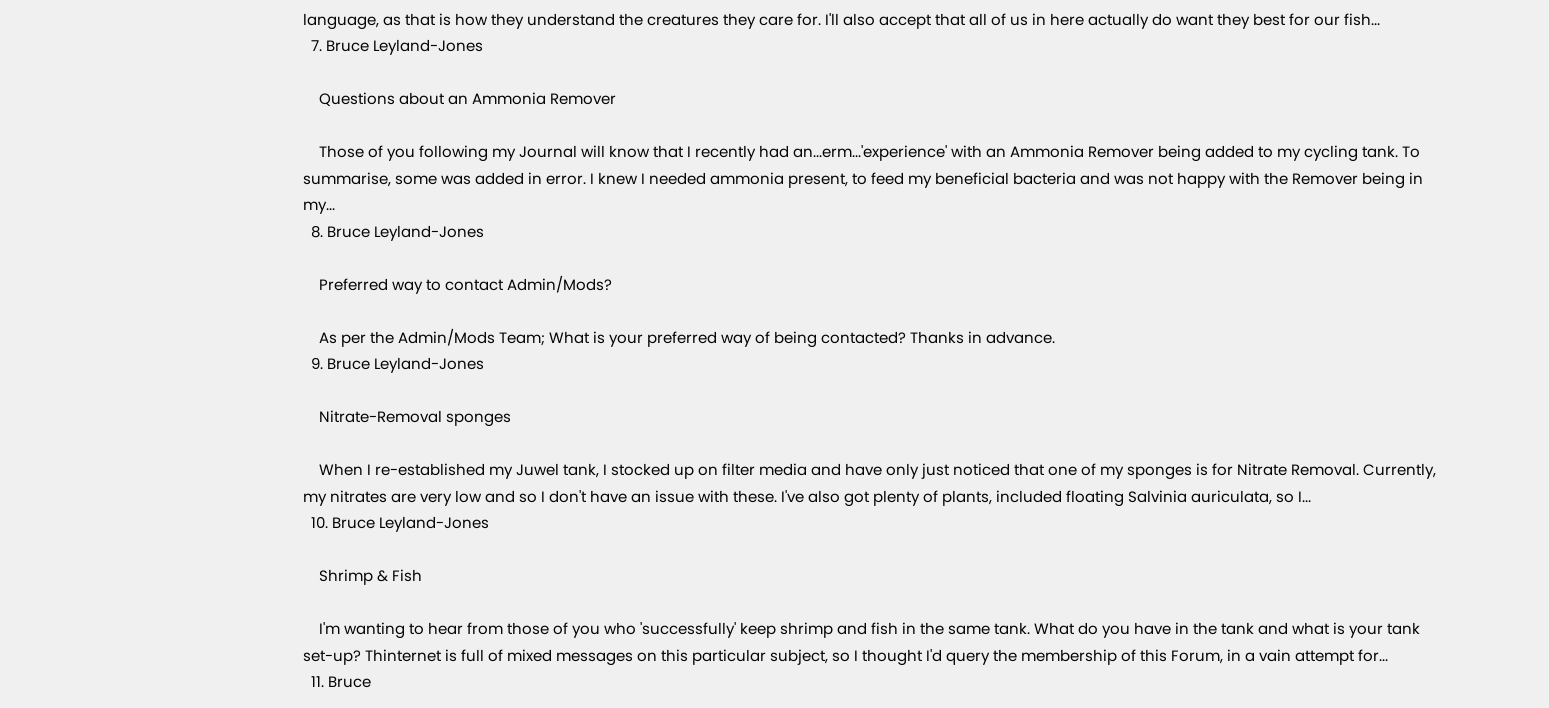language, as that is how they understand the creatures they care for. I'll also accept that all of us in here actually do want they best for our fish...
  7. Bruce Leyland-Jones

    Questions about an Ammonia Remover

    Those of you following my Journal will know that I recently had an...erm...'experience' with an Ammonia Remover being added to my cycling tank. To summarise, some was added in error. I knew I needed ammonia present, to feed my beneficial bacteria and was not happy with the Remover being in my...
  8. Bruce Leyland-Jones

    Preferred way to contact Admin/Mods?

    As per the Admin/Mods Team; What is your preferred way of being contacted? Thanks in advance.
  9. Bruce Leyland-Jones

    Nitrate-Removal sponges

    When I re-established my Juwel tank, I stocked up on filter media and have only just noticed that one of my sponges is for Nitrate Removal. Currently, my nitrates are very low and so I don't have an issue with these. I've also got plenty of plants, included floating Salvinia auriculata, so I...
  10. Bruce Leyland-Jones

    Shrimp & Fish

    I'm wanting to hear from those of you who 'successfully' keep shrimp and fish in the same tank. What do you have in the tank and what is your tank set-up? Thinternet is full of mixed messages on this particular subject, so I thought I'd query the membership of this Forum, in a vain attempt for...
  11. Bruce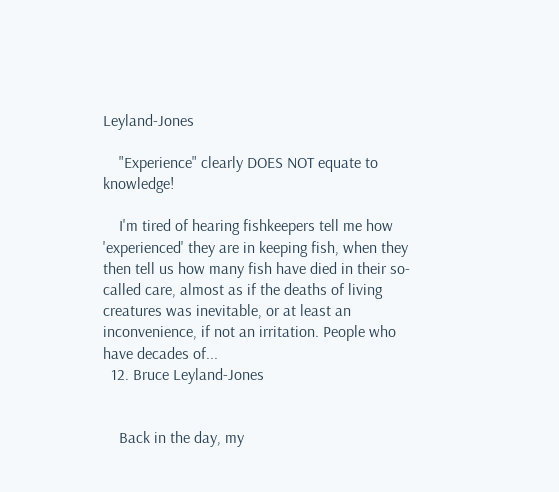Leyland-Jones

    "Experience" clearly DOES NOT equate to knowledge!

    I'm tired of hearing fishkeepers tell me how 'experienced' they are in keeping fish, when they then tell us how many fish have died in their so-called care, almost as if the deaths of living creatures was inevitable, or at least an inconvenience, if not an irritation. People who have decades of...
  12. Bruce Leyland-Jones


    Back in the day, my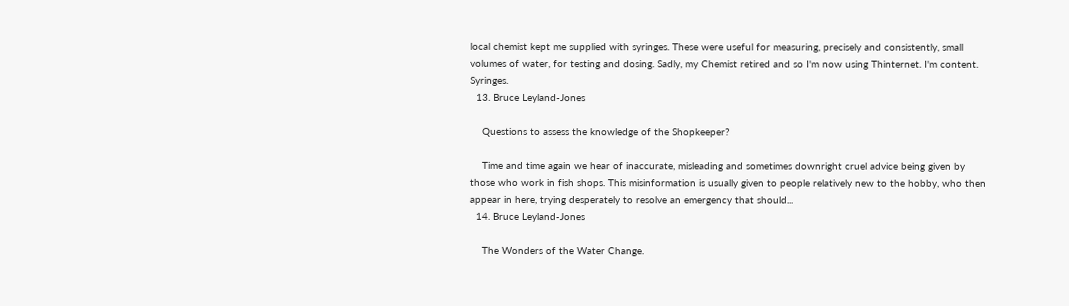local chemist kept me supplied with syringes. These were useful for measuring, precisely and consistently, small volumes of water, for testing and dosing. Sadly, my Chemist retired and so I'm now using Thinternet. I'm content. Syringes.
  13. Bruce Leyland-Jones

    Questions to assess the knowledge of the Shopkeeper?

    Time and time again we hear of inaccurate, misleading and sometimes downright cruel advice being given by those who work in fish shops. This misinformation is usually given to people relatively new to the hobby, who then appear in here, trying desperately to resolve an emergency that should...
  14. Bruce Leyland-Jones

    The Wonders of the Water Change.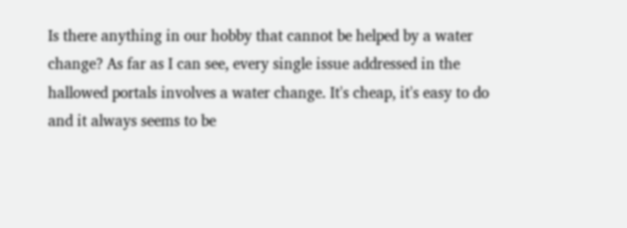Is there anything in our hobby that cannot be helped by a water change? As far as I can see, every single issue addressed in the hallowed portals involves a water change. It's cheap, it's easy to do and it always seems to be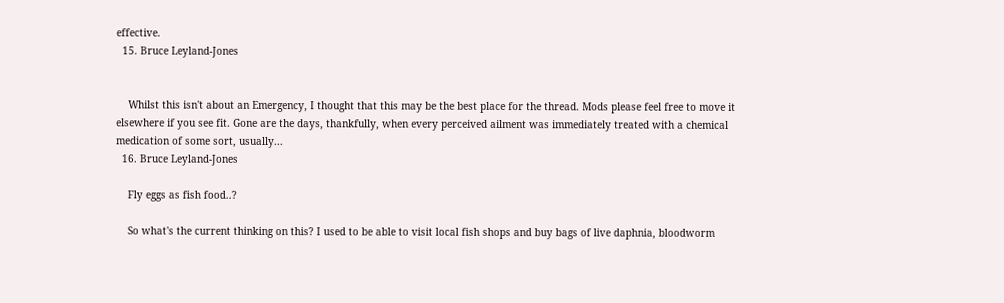effective.
  15. Bruce Leyland-Jones


    Whilst this isn't about an Emergency, I thought that this may be the best place for the thread. Mods please feel free to move it elsewhere if you see fit. Gone are the days, thankfully, when every perceived ailment was immediately treated with a chemical medication of some sort, usually...
  16. Bruce Leyland-Jones

    Fly eggs as fish food..?

    So what's the current thinking on this? I used to be able to visit local fish shops and buy bags of live daphnia, bloodworm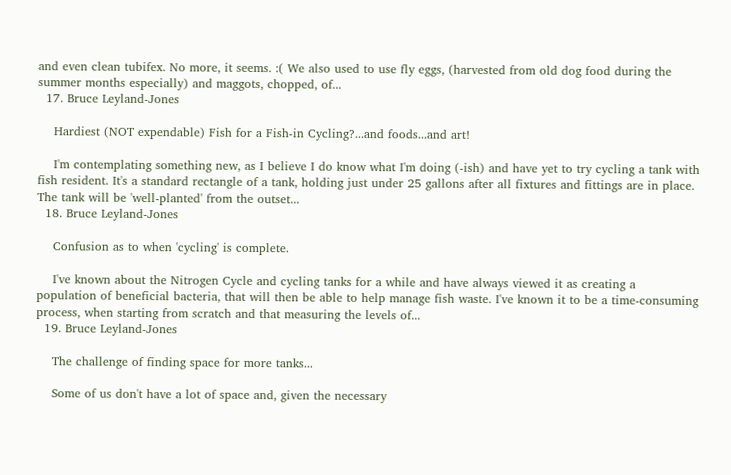and even clean tubifex. No more, it seems. :( We also used to use fly eggs, (harvested from old dog food during the summer months especially) and maggots, chopped, of...
  17. Bruce Leyland-Jones

    Hardiest (NOT expendable) Fish for a Fish-in Cycling?...and foods...and art!

    I'm contemplating something new, as I believe I do know what I'm doing (-ish) and have yet to try cycling a tank with fish resident. It's a standard rectangle of a tank, holding just under 25 gallons after all fixtures and fittings are in place. The tank will be 'well-planted' from the outset...
  18. Bruce Leyland-Jones

    Confusion as to when 'cycling' is complete.

    I've known about the Nitrogen Cycle and cycling tanks for a while and have always viewed it as creating a population of beneficial bacteria, that will then be able to help manage fish waste. I've known it to be a time-consuming process, when starting from scratch and that measuring the levels of...
  19. Bruce Leyland-Jones

    The challenge of finding space for more tanks...

    Some of us don't have a lot of space and, given the necessary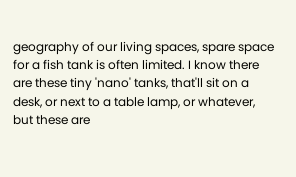geography of our living spaces, spare space for a fish tank is often limited. I know there are these tiny 'nano' tanks, that'll sit on a desk, or next to a table lamp, or whatever, but these are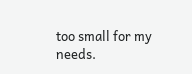too small for my needs.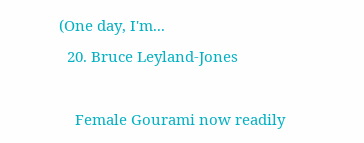(One day, I'm...
  20. Bruce Leyland-Jones

    Female Gourami now readily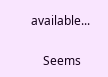available...

    Seems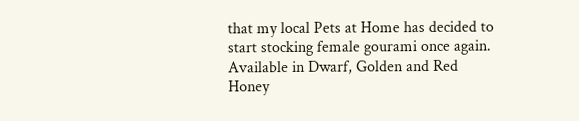that my local Pets at Home has decided to start stocking female gourami once again. Available in Dwarf, Golden and Red Honey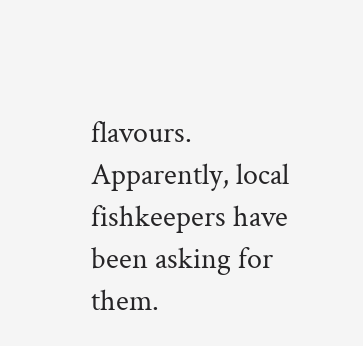flavours. Apparently, local fishkeepers have been asking for them.